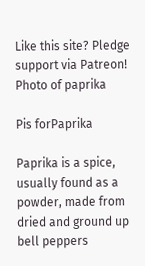Like this site? Pledge support via Patreon!
Photo of paprika

Pis forPaprika

Paprika is a spice, usually found as a powder, made from dried and ground up bell peppers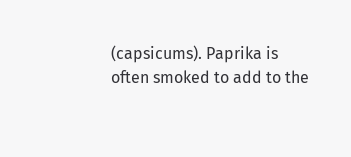(capsicums). Paprika is often smoked to add to the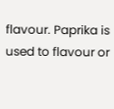flavour. Paprika is used to flavour or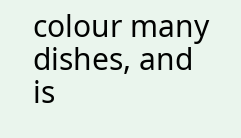colour many dishes, and is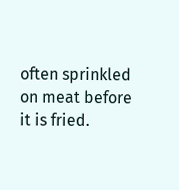often sprinkled on meat before it is fried.